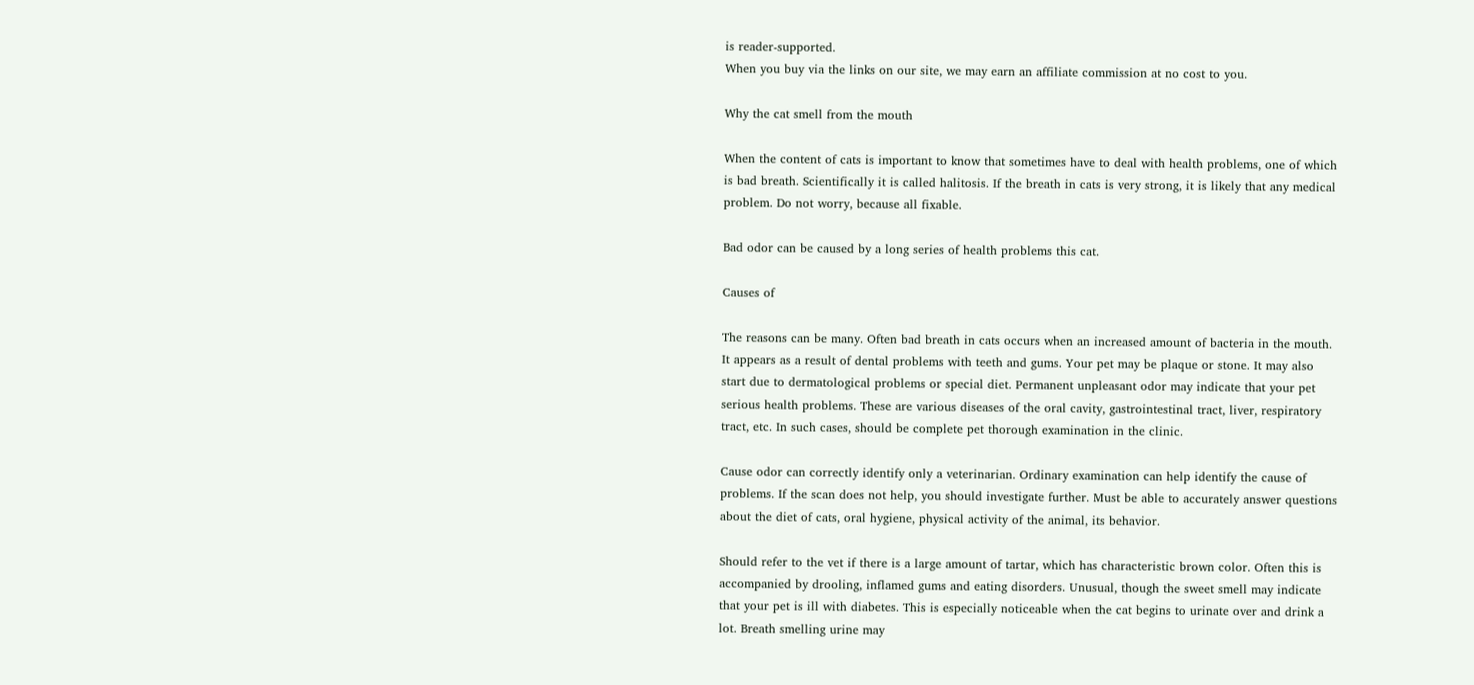is reader-supported.
When you buy via the links on our site, we may earn an affiliate commission at no cost to you.

Why the cat smell from the mouth

When the content of cats is important to know that sometimes have to deal with health problems, one of which is bad breath. Scientifically it is called halitosis. If the breath in cats is very strong, it is likely that any medical problem. Do not worry, because all fixable.

Bad odor can be caused by a long series of health problems this cat.

Causes of

The reasons can be many. Often bad breath in cats occurs when an increased amount of bacteria in the mouth. It appears as a result of dental problems with teeth and gums. Your pet may be plaque or stone. It may also start due to dermatological problems or special diet. Permanent unpleasant odor may indicate that your pet serious health problems. These are various diseases of the oral cavity, gastrointestinal tract, liver, respiratory tract, etc. In such cases, should be complete pet thorough examination in the clinic.

Cause odor can correctly identify only a veterinarian. Ordinary examination can help identify the cause of problems. If the scan does not help, you should investigate further. Must be able to accurately answer questions about the diet of cats, oral hygiene, physical activity of the animal, its behavior.

Should refer to the vet if there is a large amount of tartar, which has characteristic brown color. Often this is accompanied by drooling, inflamed gums and eating disorders. Unusual, though the sweet smell may indicate that your pet is ill with diabetes. This is especially noticeable when the cat begins to urinate over and drink a lot. Breath smelling urine may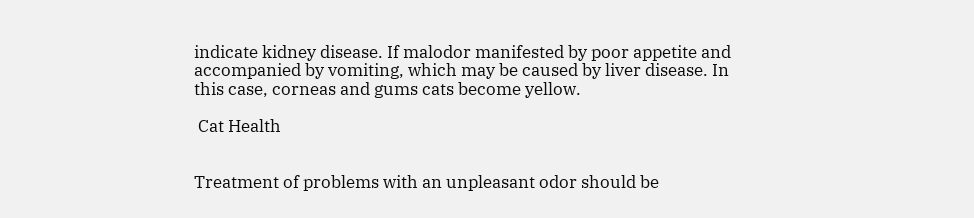indicate kidney disease. If malodor manifested by poor appetite and accompanied by vomiting, which may be caused by liver disease. In this case, corneas and gums cats become yellow.

 Cat Health


Treatment of problems with an unpleasant odor should be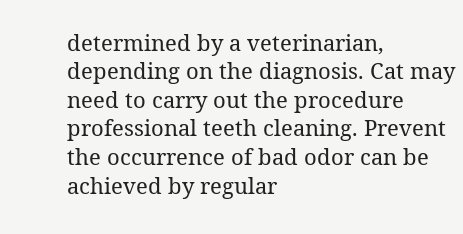determined by a veterinarian, depending on the diagnosis. Cat may need to carry out the procedure professional teeth cleaning. Prevent the occurrence of bad odor can be achieved by regular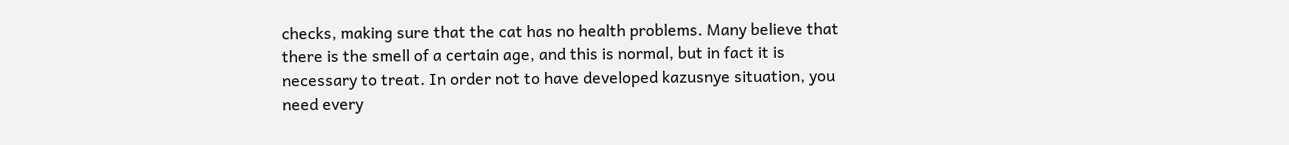checks, making sure that the cat has no health problems. Many believe that there is the smell of a certain age, and this is normal, but in fact it is necessary to treat. In order not to have developed kazusnye situation, you need every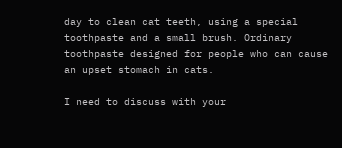day to clean cat teeth, using a special toothpaste and a small brush. Ordinary toothpaste designed for people who can cause an upset stomach in cats.

I need to discuss with your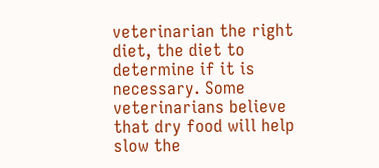veterinarian the right diet, the diet to determine if it is necessary. Some veterinarians believe that dry food will help slow the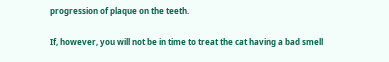progression of plaque on the teeth.

If, however, you will not be in time to treat the cat having a bad smell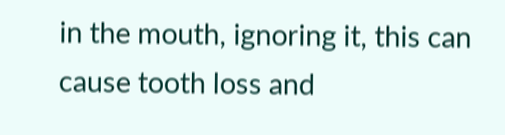in the mouth, ignoring it, this can cause tooth loss and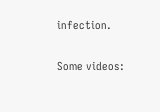infection.

Some videos: